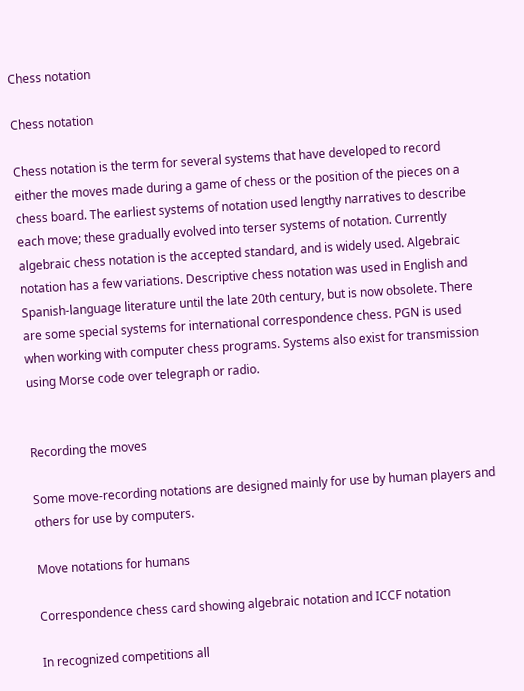Chess notation

Chess notation

Chess notation is the term for several systems that have developed to record either the moves made during a game of chess or the position of the pieces on a chess board. The earliest systems of notation used lengthy narratives to describe each move; these gradually evolved into terser systems of notation. Currently algebraic chess notation is the accepted standard, and is widely used. Algebraic notation has a few variations. Descriptive chess notation was used in English and Spanish-language literature until the late 20th century, but is now obsolete. There are some special systems for international correspondence chess. PGN is used when working with computer chess programs. Systems also exist for transmission using Morse code over telegraph or radio.


Recording the moves

Some move-recording notations are designed mainly for use by human players and others for use by computers.

Move notations for humans

Correspondence chess card showing algebraic notation and ICCF notation

In recognized competitions all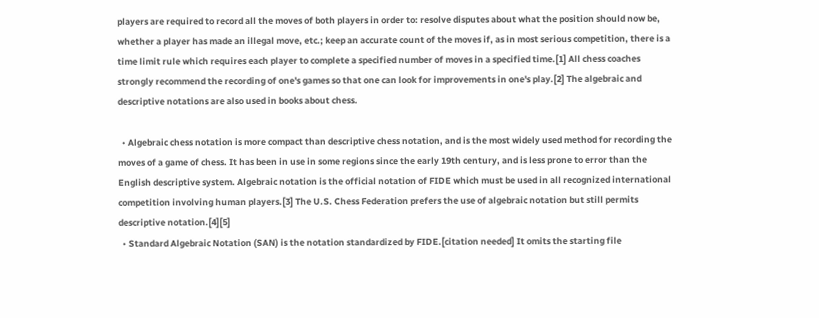players are required to record all the moves of both players in order to: resolve disputes about what the position should now be, whether a player has made an illegal move, etc.; keep an accurate count of the moves if, as in most serious competition, there is a time limit rule which requires each player to complete a specified number of moves in a specified time.[1] All chess coaches strongly recommend the recording of one's games so that one can look for improvements in one's play.[2] The algebraic and descriptive notations are also used in books about chess.

  • Algebraic chess notation is more compact than descriptive chess notation, and is the most widely used method for recording the moves of a game of chess. It has been in use in some regions since the early 19th century, and is less prone to error than the English descriptive system. Algebraic notation is the official notation of FIDE which must be used in all recognized international competition involving human players.[3] The U.S. Chess Federation prefers the use of algebraic notation but still permits descriptive notation.[4][5]
  • Standard Algebraic Notation (SAN) is the notation standardized by FIDE.[citation needed] It omits the starting file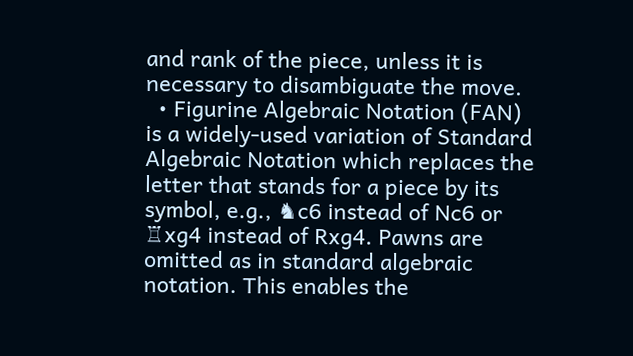and rank of the piece, unless it is necessary to disambiguate the move.
  • Figurine Algebraic Notation (FAN) is a widely-used variation of Standard Algebraic Notation which replaces the letter that stands for a piece by its symbol, e.g., ♞c6 instead of Nc6 or ♖xg4 instead of Rxg4. Pawns are omitted as in standard algebraic notation. This enables the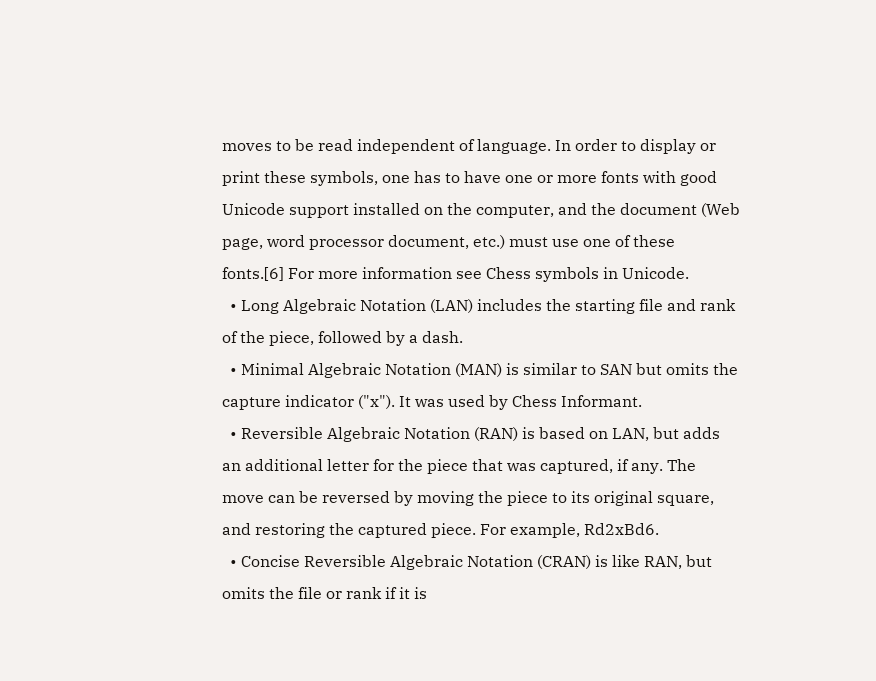moves to be read independent of language. In order to display or print these symbols, one has to have one or more fonts with good Unicode support installed on the computer, and the document (Web page, word processor document, etc.) must use one of these fonts.[6] For more information see Chess symbols in Unicode.
  • Long Algebraic Notation (LAN) includes the starting file and rank of the piece, followed by a dash.
  • Minimal Algebraic Notation (MAN) is similar to SAN but omits the capture indicator ("x"). It was used by Chess Informant.
  • Reversible Algebraic Notation (RAN) is based on LAN, but adds an additional letter for the piece that was captured, if any. The move can be reversed by moving the piece to its original square, and restoring the captured piece. For example, Rd2xBd6.
  • Concise Reversible Algebraic Notation (CRAN) is like RAN, but omits the file or rank if it is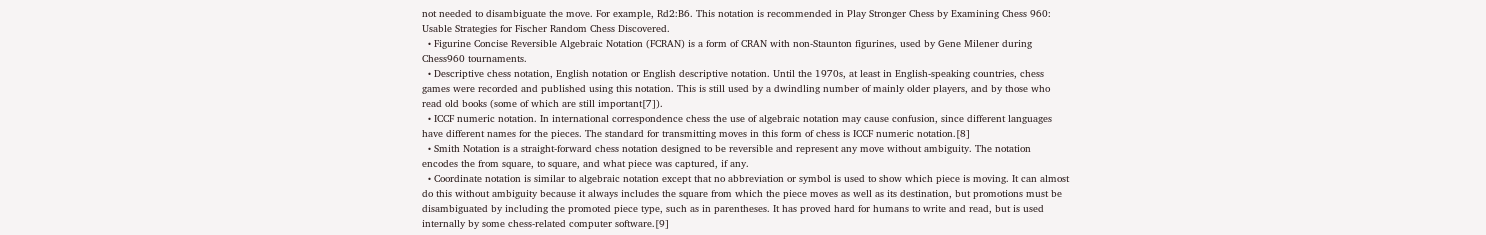not needed to disambiguate the move. For example, Rd2:B6. This notation is recommended in Play Stronger Chess by Examining Chess 960: Usable Strategies for Fischer Random Chess Discovered.
  • Figurine Concise Reversible Algebraic Notation (FCRAN) is a form of CRAN with non-Staunton figurines, used by Gene Milener during Chess960 tournaments.
  • Descriptive chess notation, English notation or English descriptive notation. Until the 1970s, at least in English-speaking countries, chess games were recorded and published using this notation. This is still used by a dwindling number of mainly older players, and by those who read old books (some of which are still important[7]).
  • ICCF numeric notation. In international correspondence chess the use of algebraic notation may cause confusion, since different languages have different names for the pieces. The standard for transmitting moves in this form of chess is ICCF numeric notation.[8]
  • Smith Notation is a straight-forward chess notation designed to be reversible and represent any move without ambiguity. The notation encodes the from square, to square, and what piece was captured, if any.
  • Coordinate notation is similar to algebraic notation except that no abbreviation or symbol is used to show which piece is moving. It can almost do this without ambiguity because it always includes the square from which the piece moves as well as its destination, but promotions must be disambiguated by including the promoted piece type, such as in parentheses. It has proved hard for humans to write and read, but is used internally by some chess-related computer software.[9]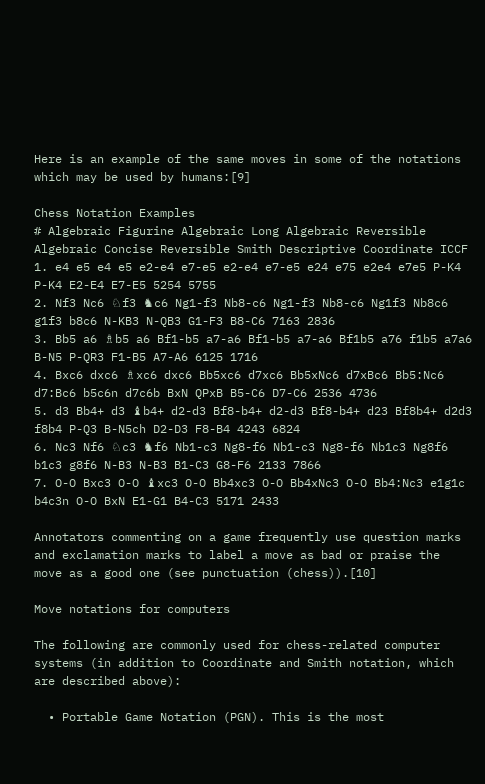Here is an example of the same moves in some of the notations which may be used by humans:[9]

Chess Notation Examples
# Algebraic Figurine Algebraic Long Algebraic Reversible Algebraic Concise Reversible Smith Descriptive Coordinate ICCF
1. e4 e5 e4 e5 e2-e4 e7-e5 e2-e4 e7-e5 e24 e75 e2e4 e7e5 P-K4 P-K4 E2-E4 E7-E5 5254 5755
2. Nf3 Nc6 ♘f3 ♞c6 Ng1-f3 Nb8-c6 Ng1-f3 Nb8-c6 Ng1f3 Nb8c6 g1f3 b8c6 N-KB3 N-QB3 G1-F3 B8-C6 7163 2836
3. Bb5 a6 ♗b5 a6 Bf1-b5 a7-a6 Bf1-b5 a7-a6 Bf1b5 a76 f1b5 a7a6 B-N5 P-QR3 F1-B5 A7-A6 6125 1716
4. Bxc6 dxc6 ♗xc6 dxc6 Bb5xc6 d7xc6 Bb5xNc6 d7xBc6 Bb5:Nc6 d7:Bc6 b5c6n d7c6b BxN QPxB B5-C6 D7-C6 2536 4736
5. d3 Bb4+ d3 ♝b4+ d2-d3 Bf8-b4+ d2-d3 Bf8-b4+ d23 Bf8b4+ d2d3 f8b4 P-Q3 B-N5ch D2-D3 F8-B4 4243 6824
6. Nc3 Nf6 ♘c3 ♞f6 Nb1-c3 Ng8-f6 Nb1-c3 Ng8-f6 Nb1c3 Ng8f6 b1c3 g8f6 N-B3 N-B3 B1-C3 G8-F6 2133 7866
7. O-O Bxc3 O-O ♝xc3 O-O Bb4xc3 O-O Bb4xNc3 O-O Bb4:Nc3 e1g1c b4c3n O-O BxN E1-G1 B4-C3 5171 2433

Annotators commenting on a game frequently use question marks and exclamation marks to label a move as bad or praise the move as a good one (see punctuation (chess)).[10]

Move notations for computers

The following are commonly used for chess-related computer systems (in addition to Coordinate and Smith notation, which are described above):

  • Portable Game Notation (PGN). This is the most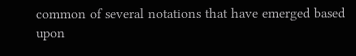common of several notations that have emerged based upon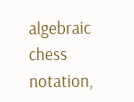algebraic chess notation,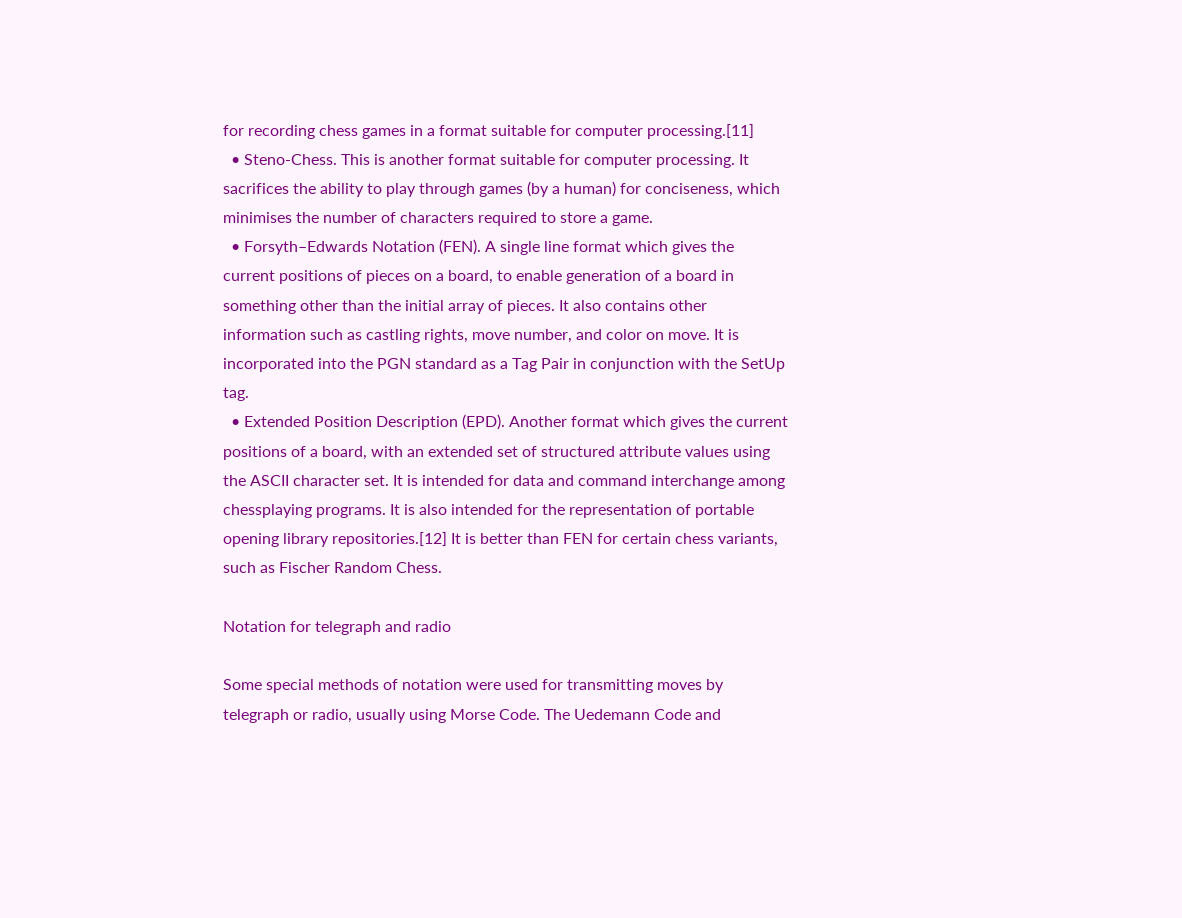for recording chess games in a format suitable for computer processing.[11]
  • Steno-Chess. This is another format suitable for computer processing. It sacrifices the ability to play through games (by a human) for conciseness, which minimises the number of characters required to store a game.
  • Forsyth–Edwards Notation (FEN). A single line format which gives the current positions of pieces on a board, to enable generation of a board in something other than the initial array of pieces. It also contains other information such as castling rights, move number, and color on move. It is incorporated into the PGN standard as a Tag Pair in conjunction with the SetUp tag.
  • Extended Position Description (EPD). Another format which gives the current positions of a board, with an extended set of structured attribute values using the ASCII character set. It is intended for data and command interchange among chessplaying programs. It is also intended for the representation of portable opening library repositories.[12] It is better than FEN for certain chess variants, such as Fischer Random Chess.

Notation for telegraph and radio

Some special methods of notation were used for transmitting moves by telegraph or radio, usually using Morse Code. The Uedemann Code and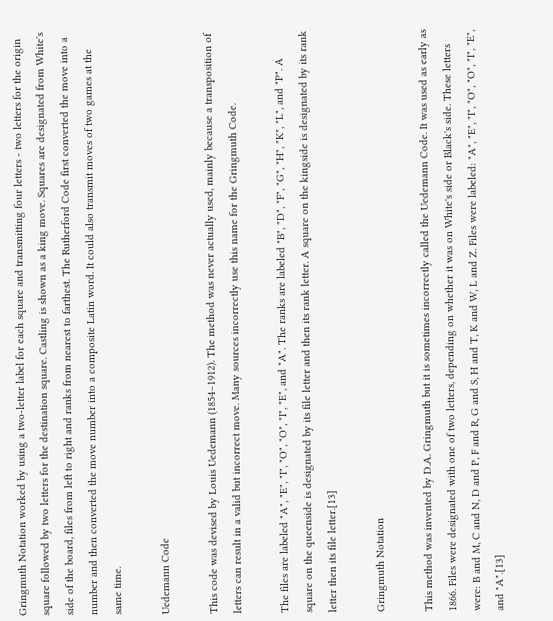Gringmuth Notation worked by using a two-letter label for each square and transmitting four letters - two letters for the origin square followed by two letters for the destination square. Castling is shown as a king move. Squares are designated from White's side of the board, files from left to right and ranks from nearest to farthest. The Rutherford Code first converted the move into a number and then converted the move number into a composite Latin word. It could also transmit moves of two games at the same time.

Uedemann Code

This code was devised by Louis Uedemann (1854–1912). The method was never actually used, mainly because a transposition of letters can result in a valid but incorrect move. Many sources incorrectly use this name for the Gringmuth Code.

The files are labeled "A", "E", "I", "O", "O", "I", "E", and "A". The ranks are labeled "B", "D", "F", "G", "H", "K", "L", and "P". A square on the queenside is designated by its file letter and then its rank letter. A square on the kingside is designated by its rank letter then its file letter.[13]

Gringmuth Notation

This method was invented by D.A. Gringmuth but it is sometimes incorrectly called the Uedemann Code. It was used as early as 1866. Files were designated with one of two letters, depending on whether it was on White's side or Black's side. These letters were: B and M, C and N, D and P, F and R, G and S, H and T, K and W, L and Z. Files were labeled: "A", "E", "I", "O", "O", "I", "E", and "A".[13]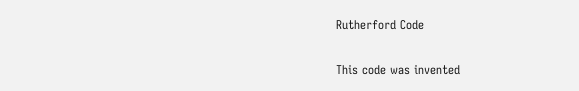Rutherford Code

This code was invented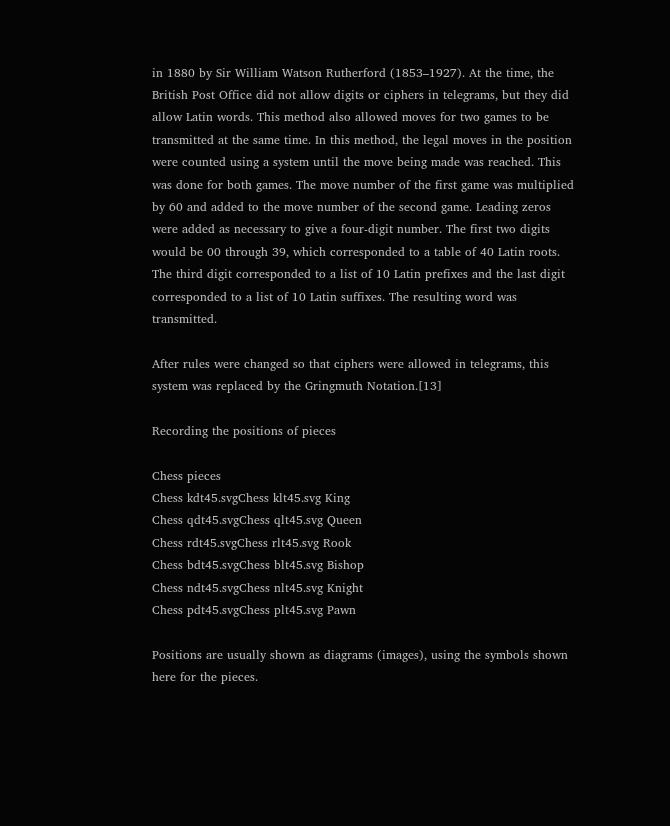in 1880 by Sir William Watson Rutherford (1853–1927). At the time, the British Post Office did not allow digits or ciphers in telegrams, but they did allow Latin words. This method also allowed moves for two games to be transmitted at the same time. In this method, the legal moves in the position were counted using a system until the move being made was reached. This was done for both games. The move number of the first game was multiplied by 60 and added to the move number of the second game. Leading zeros were added as necessary to give a four-digit number. The first two digits would be 00 through 39, which corresponded to a table of 40 Latin roots. The third digit corresponded to a list of 10 Latin prefixes and the last digit corresponded to a list of 10 Latin suffixes. The resulting word was transmitted.

After rules were changed so that ciphers were allowed in telegrams, this system was replaced by the Gringmuth Notation.[13]

Recording the positions of pieces

Chess pieces
Chess kdt45.svgChess klt45.svg King
Chess qdt45.svgChess qlt45.svg Queen
Chess rdt45.svgChess rlt45.svg Rook
Chess bdt45.svgChess blt45.svg Bishop
Chess ndt45.svgChess nlt45.svg Knight
Chess pdt45.svgChess plt45.svg Pawn

Positions are usually shown as diagrams (images), using the symbols shown here for the pieces.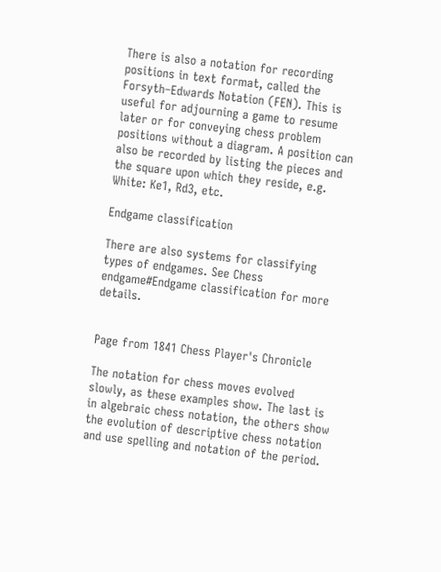There is also a notation for recording positions in text format, called the Forsyth–Edwards Notation (FEN). This is useful for adjourning a game to resume later or for conveying chess problem positions without a diagram. A position can also be recorded by listing the pieces and the square upon which they reside, e.g. White: Ke1, Rd3, etc.

Endgame classification

There are also systems for classifying types of endgames. See Chess endgame#Endgame classification for more details.


Page from 1841 Chess Player's Chronicle

The notation for chess moves evolved slowly, as these examples show. The last is in algebraic chess notation, the others show the evolution of descriptive chess notation and use spelling and notation of the period.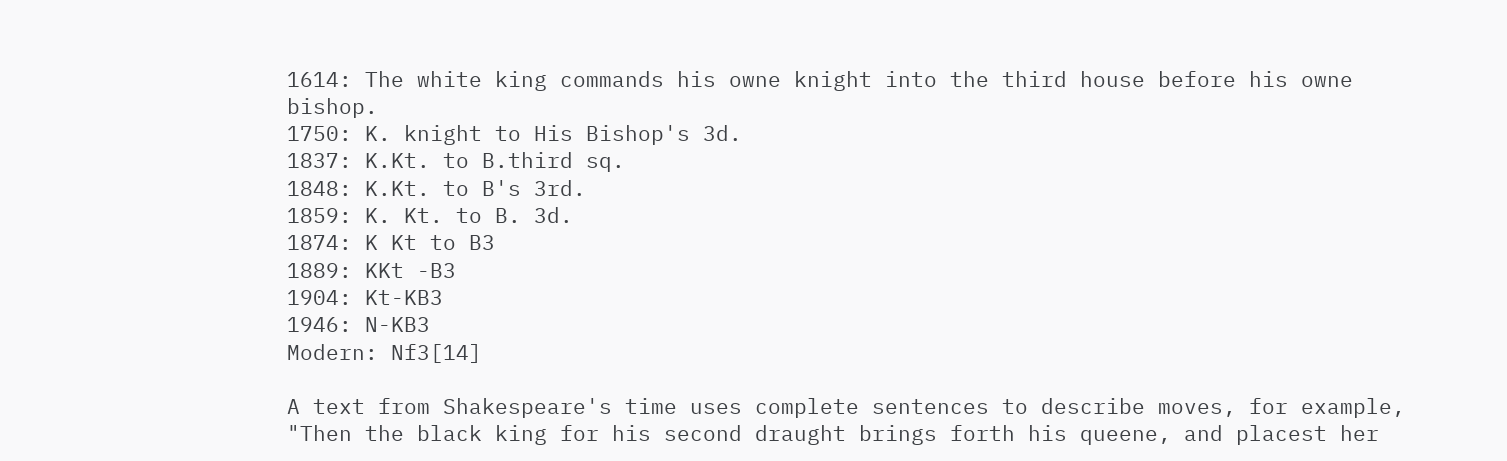1614: The white king commands his owne knight into the third house before his owne bishop.
1750: K. knight to His Bishop's 3d.
1837: K.Kt. to B.third sq.
1848: K.Kt. to B's 3rd.
1859: K. Kt. to B. 3d.
1874: K Kt to B3
1889: KKt -B3
1904: Kt-KB3
1946: N-KB3
Modern: Nf3[14]

A text from Shakespeare's time uses complete sentences to describe moves, for example, "Then the black king for his second draught brings forth his queene, and placest her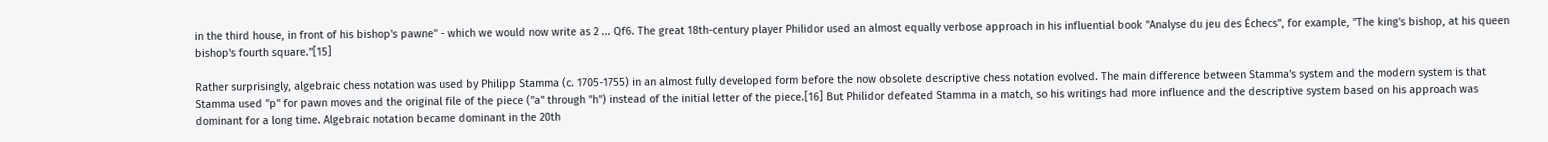in the third house, in front of his bishop's pawne" - which we would now write as 2 ... Qf6. The great 18th-century player Philidor used an almost equally verbose approach in his influential book "Analyse du jeu des Échecs", for example, "The king's bishop, at his queen bishop's fourth square."[15]

Rather surprisingly, algebraic chess notation was used by Philipp Stamma (c. 1705-1755) in an almost fully developed form before the now obsolete descriptive chess notation evolved. The main difference between Stamma's system and the modern system is that Stamma used "p" for pawn moves and the original file of the piece ("a" through "h") instead of the initial letter of the piece.[16] But Philidor defeated Stamma in a match, so his writings had more influence and the descriptive system based on his approach was dominant for a long time. Algebraic notation became dominant in the 20th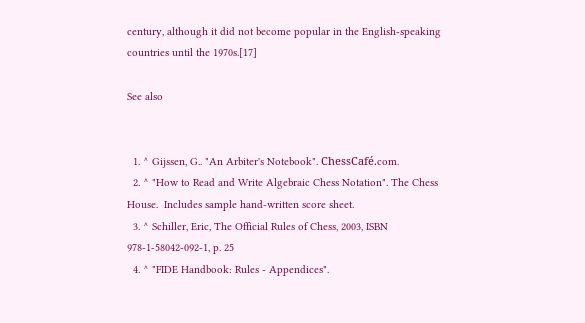century, although it did not become popular in the English-speaking countries until the 1970s.[17]

See also


  1. ^ Gijssen, G.. "An Arbiter's Notebook". ChessCafé.com.
  2. ^ "How to Read and Write Algebraic Chess Notation". The Chess House.  Includes sample hand-written score sheet.
  3. ^ Schiller, Eric, The Official Rules of Chess, 2003, ISBN 978-1-58042-092-1, p. 25
  4. ^ "FIDE Handbook: Rules - Appendices".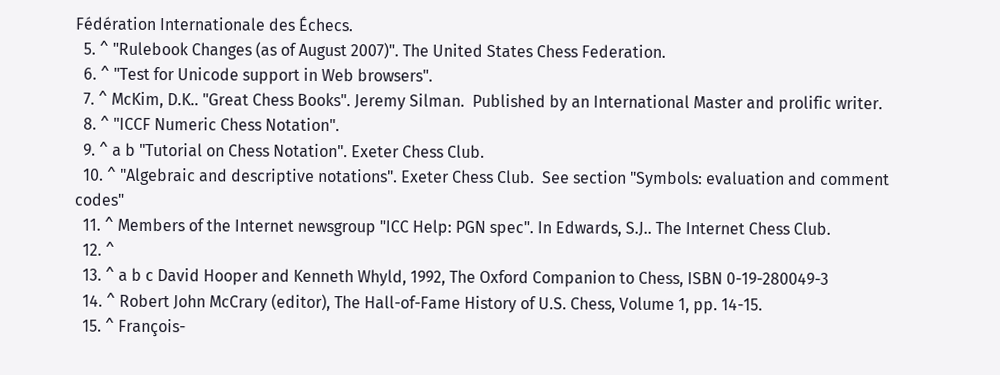Fédération Internationale des Échecs.
  5. ^ "Rulebook Changes (as of August 2007)". The United States Chess Federation.
  6. ^ "Test for Unicode support in Web browsers".
  7. ^ McKim, D.K.. "Great Chess Books". Jeremy Silman.  Published by an International Master and prolific writer.
  8. ^ "ICCF Numeric Chess Notation".
  9. ^ a b "Tutorial on Chess Notation". Exeter Chess Club.
  10. ^ "Algebraic and descriptive notations". Exeter Chess Club.  See section "Symbols: evaluation and comment codes"
  11. ^ Members of the Internet newsgroup "ICC Help: PGN spec". In Edwards, S.J.. The Internet Chess Club.
  12. ^
  13. ^ a b c David Hooper and Kenneth Whyld, 1992, The Oxford Companion to Chess, ISBN 0-19-280049-3
  14. ^ Robert John McCrary (editor), The Hall-of-Fame History of U.S. Chess, Volume 1, pp. 14-15.
  15. ^ François-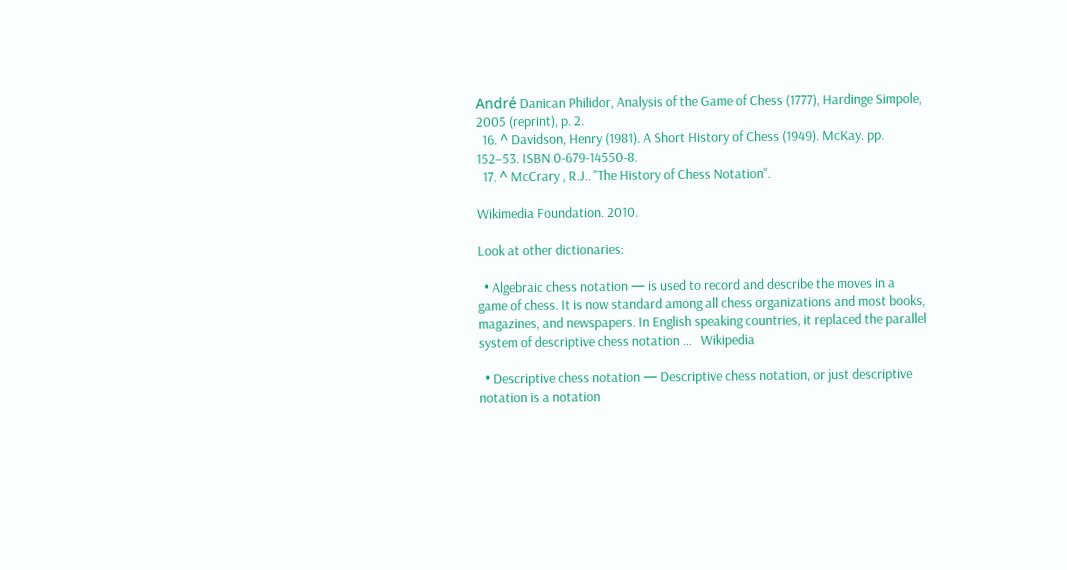André Danican Philidor, Analysis of the Game of Chess (1777), Hardinge Simpole, 2005 (reprint), p. 2.
  16. ^ Davidson, Henry (1981). A Short History of Chess (1949). McKay. pp. 152–53. ISBN 0-679-14550-8.
  17. ^ McCrary , R.J.. "The History of Chess Notation".

Wikimedia Foundation. 2010.

Look at other dictionaries:

  • Algebraic chess notation — is used to record and describe the moves in a game of chess. It is now standard among all chess organizations and most books, magazines, and newspapers. In English speaking countries, it replaced the parallel system of descriptive chess notation …   Wikipedia

  • Descriptive chess notation — Descriptive chess notation, or just descriptive notation is a notation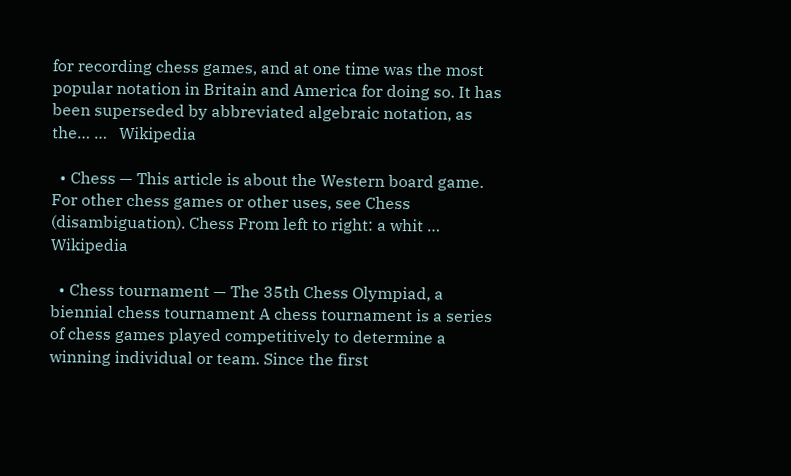for recording chess games, and at one time was the most popular notation in Britain and America for doing so. It has been superseded by abbreviated algebraic notation, as the… …   Wikipedia

  • Chess — This article is about the Western board game. For other chess games or other uses, see Chess (disambiguation). Chess From left to right: a whit …   Wikipedia

  • Chess tournament — The 35th Chess Olympiad, a biennial chess tournament A chess tournament is a series of chess games played competitively to determine a winning individual or team. Since the first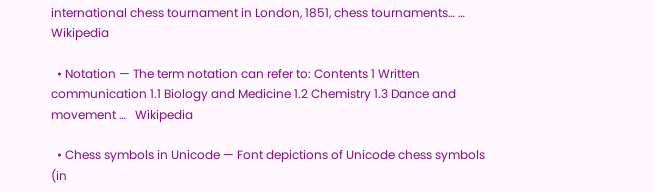international chess tournament in London, 1851, chess tournaments… …   Wikipedia

  • Notation — The term notation can refer to: Contents 1 Written communication 1.1 Biology and Medicine 1.2 Chemistry 1.3 Dance and movement …   Wikipedia

  • Chess symbols in Unicode — Font depictions of Unicode chess symbols (in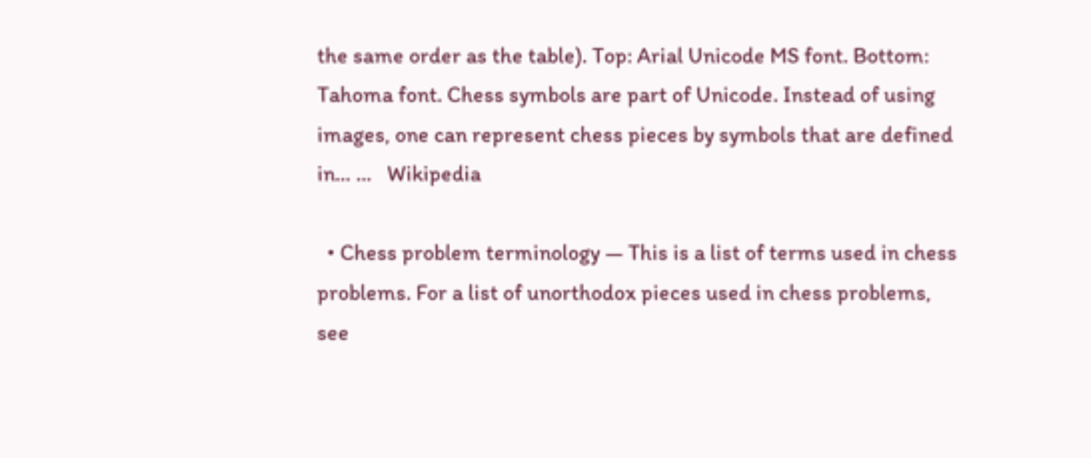the same order as the table). Top: Arial Unicode MS font. Bottom: Tahoma font. Chess symbols are part of Unicode. Instead of using images, one can represent chess pieces by symbols that are defined in… …   Wikipedia

  • Chess problem terminology — This is a list of terms used in chess problems. For a list of unorthodox pieces used in chess problems, see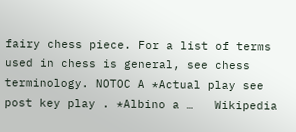fairy chess piece. For a list of terms used in chess is general, see chess terminology. NOTOC A *Actual play see post key play . *Albino a …   Wikipedia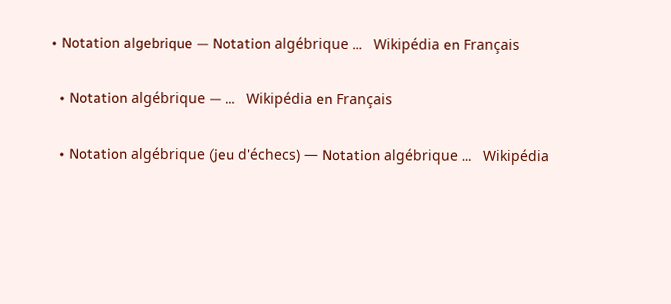• Notation algebrique — Notation algébrique …   Wikipédia en Français

  • Notation algébrique — …   Wikipédia en Français

  • Notation algébrique (jeu d'échecs) — Notation algébrique …   Wikipédia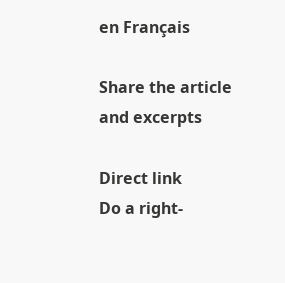en Français

Share the article and excerpts

Direct link
Do a right-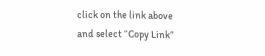click on the link above
and select “Copy Link”